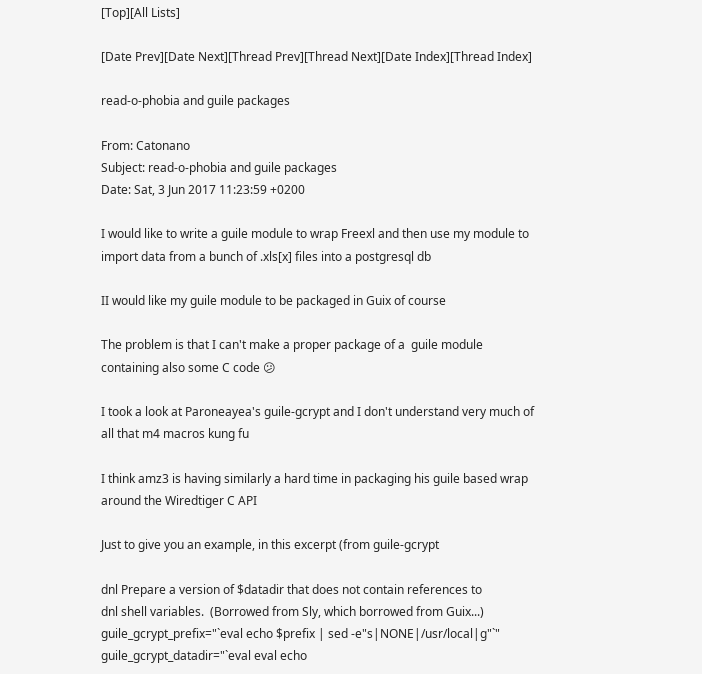[Top][All Lists]

[Date Prev][Date Next][Thread Prev][Thread Next][Date Index][Thread Index]

read-o-phobia and guile packages

From: Catonano
Subject: read-o-phobia and guile packages
Date: Sat, 3 Jun 2017 11:23:59 +0200

I would like to write a guile module to wrap Freexl and then use my module to import data from a bunch of .xls[x] files into a postgresql db

II would like my guile module to be packaged in Guix of course

The problem is that I can't make a proper package of a  guile module containing also some C code 😕

I took a look at Paroneayea's guile-gcrypt and I don't understand very much of all that m4 macros kung fu

I think amz3 is having similarly a hard time in packaging his guile based wrap around the Wiredtiger C API

Just to give you an example, in this excerpt (from guile-gcrypt

dnl Prepare a version of $datadir that does not contain references to
dnl shell variables.  (Borrowed from Sly, which borrowed from Guix...)
guile_gcrypt_prefix="`eval echo $prefix | sed -e"s|NONE|/usr/local|g"`"
guile_gcrypt_datadir="`eval eval echo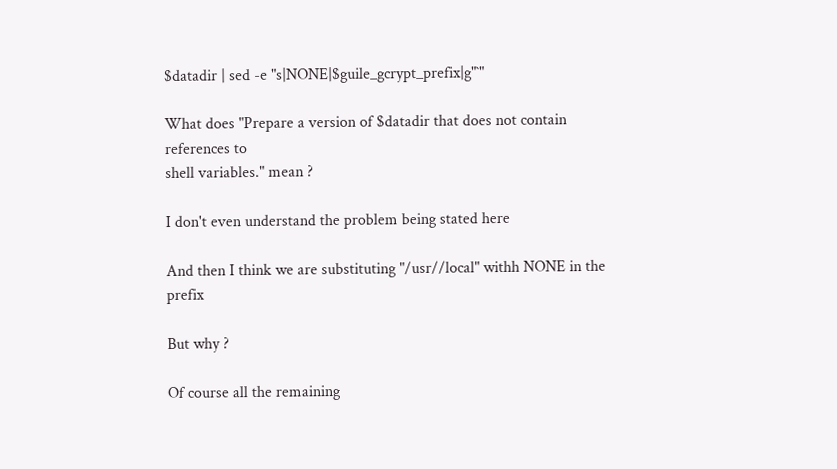$datadir | sed -e "s|NONE|$guile_gcrypt_prefix|g"`"

What does "Prepare a version of $datadir that does not contain references to
shell variables." mean ?

I don't even understand the problem being stated here

And then I think we are substituting "/usr//local" withh NONE in the prefix

But why ?

Of course all the remaining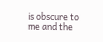is obscure to me and the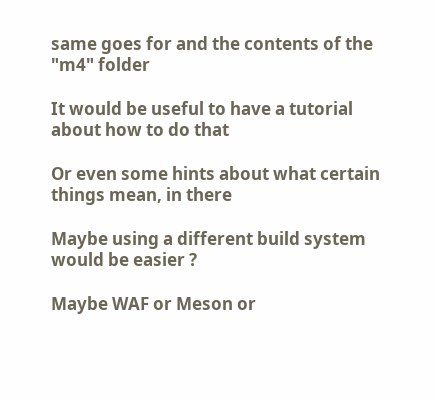same goes for and the contents of the "m4" folder

It would be useful to have a tutorial about how to do that

Or even some hints about what certain things mean, in there

Maybe using a different build system would be easier ?

Maybe WAF or Meson or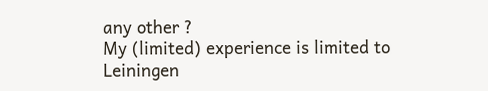any other ?
My (limited) experience is limited to Leiningen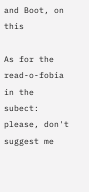and Boot, on this

As for the read-o-fobia in the subect: please, don't suggest me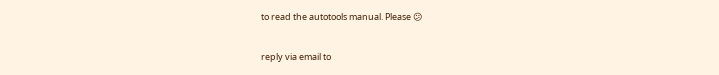to read the autotools manual. Please 😕

reply via email to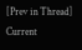[Prev in Thread] Current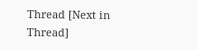Thread [Next in Thread]